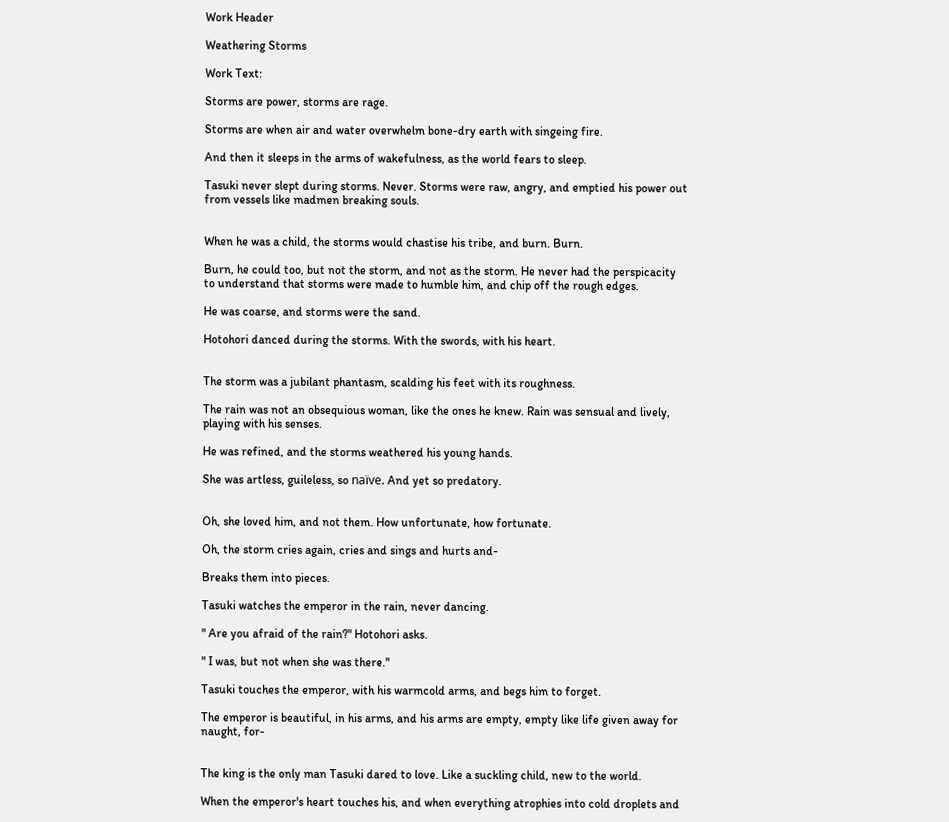Work Header

Weathering Storms

Work Text:

Storms are power, storms are rage.

Storms are when air and water overwhelm bone-dry earth with singeing fire.

And then it sleeps in the arms of wakefulness, as the world fears to sleep.

Tasuki never slept during storms. Never. Storms were raw, angry, and emptied his power out from vessels like madmen breaking souls.


When he was a child, the storms would chastise his tribe, and burn. Burn.

Burn, he could too, but not the storm, and not as the storm. He never had the perspicacity to understand that storms were made to humble him, and chip off the rough edges.

He was coarse, and storms were the sand.

Hotohori danced during the storms. With the swords, with his heart.


The storm was a jubilant phantasm, scalding his feet with its roughness.

The rain was not an obsequious woman, like the ones he knew. Rain was sensual and lively, playing with his senses.

He was refined, and the storms weathered his young hands.

She was artless, guileless, so naïve. And yet so predatory.


Oh, she loved him, and not them. How unfortunate, how fortunate.

Oh, the storm cries again, cries and sings and hurts and-

Breaks them into pieces.

Tasuki watches the emperor in the rain, never dancing.

" Are you afraid of the rain?" Hotohori asks.

" I was, but not when she was there."

Tasuki touches the emperor, with his warmcold arms, and begs him to forget.

The emperor is beautiful, in his arms, and his arms are empty, empty like life given away for naught, for-


The king is the only man Tasuki dared to love. Like a suckling child, new to the world.

When the emperor's heart touches his, and when everything atrophies into cold droplets and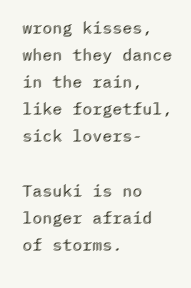wrong kisses, when they dance in the rain, like forgetful, sick lovers-

Tasuki is no longer afraid of storms.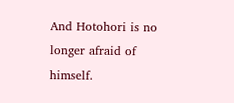And Hotohori is no longer afraid of himself.